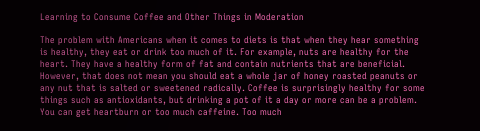Learning to Consume Coffee and Other Things in Moderation

The problem with Americans when it comes to diets is that when they hear something is healthy, they eat or drink too much of it. For example, nuts are healthy for the heart. They have a healthy form of fat and contain nutrients that are beneficial. However, that does not mean you should eat a whole jar of honey roasted peanuts or any nut that is salted or sweetened radically. Coffee is surprisingly healthy for some things such as antioxidants, but drinking a pot of it a day or more can be a problem. You can get heartburn or too much caffeine. Too much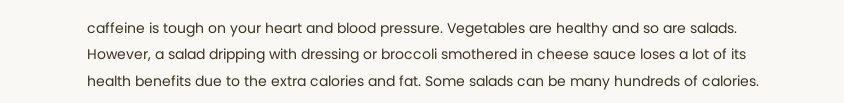caffeine is tough on your heart and blood pressure. Vegetables are healthy and so are salads. However, a salad dripping with dressing or broccoli smothered in cheese sauce loses a lot of its health benefits due to the extra calories and fat. Some salads can be many hundreds of calories.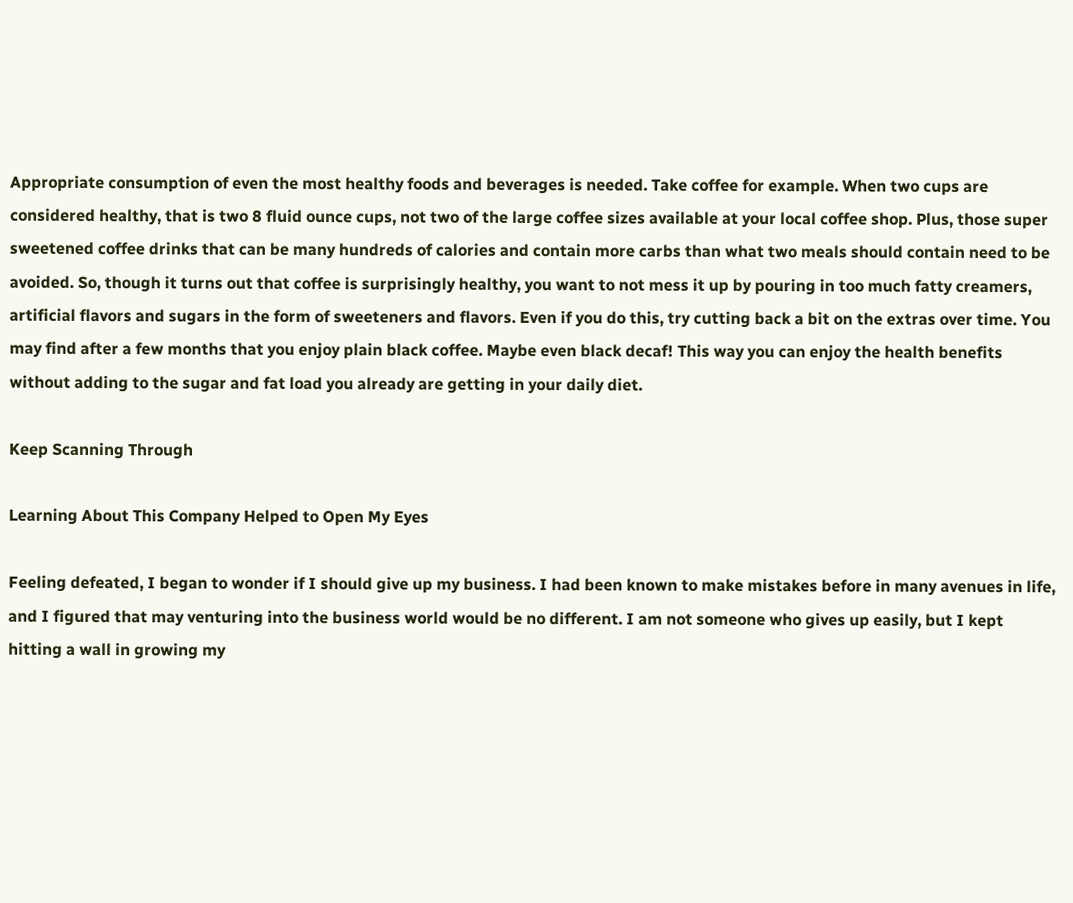Appropriate consumption of even the most healthy foods and beverages is needed. Take coffee for example. When two cups are considered healthy, that is two 8 fluid ounce cups, not two of the large coffee sizes available at your local coffee shop. Plus, those super sweetened coffee drinks that can be many hundreds of calories and contain more carbs than what two meals should contain need to be avoided. So, though it turns out that coffee is surprisingly healthy, you want to not mess it up by pouring in too much fatty creamers, artificial flavors and sugars in the form of sweeteners and flavors. Even if you do this, try cutting back a bit on the extras over time. You may find after a few months that you enjoy plain black coffee. Maybe even black decaf! This way you can enjoy the health benefits without adding to the sugar and fat load you already are getting in your daily diet.

Keep Scanning Through

Learning About This Company Helped to Open My Eyes

Feeling defeated, I began to wonder if I should give up my business. I had been known to make mistakes before in many avenues in life, and I figured that may venturing into the business world would be no different. I am not someone who gives up easily, but I kept hitting a wall in growing my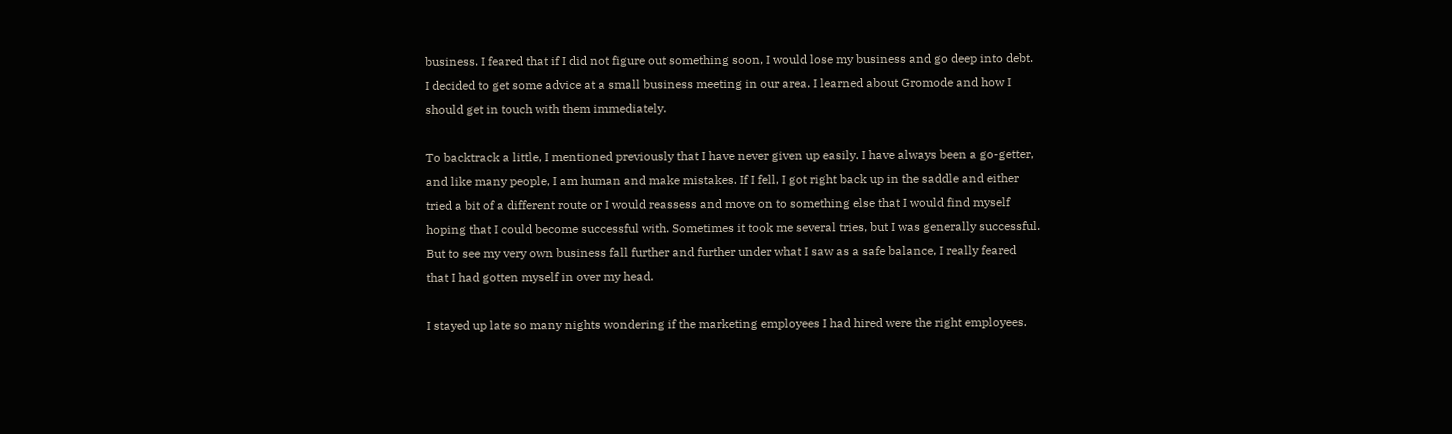business. I feared that if I did not figure out something soon, I would lose my business and go deep into debt. I decided to get some advice at a small business meeting in our area. I learned about Gromode and how I should get in touch with them immediately.

To backtrack a little, I mentioned previously that I have never given up easily. I have always been a go-getter, and like many people, I am human and make mistakes. If I fell, I got right back up in the saddle and either tried a bit of a different route or I would reassess and move on to something else that I would find myself hoping that I could become successful with. Sometimes it took me several tries, but I was generally successful. But to see my very own business fall further and further under what I saw as a safe balance, I really feared that I had gotten myself in over my head.

I stayed up late so many nights wondering if the marketing employees I had hired were the right employees.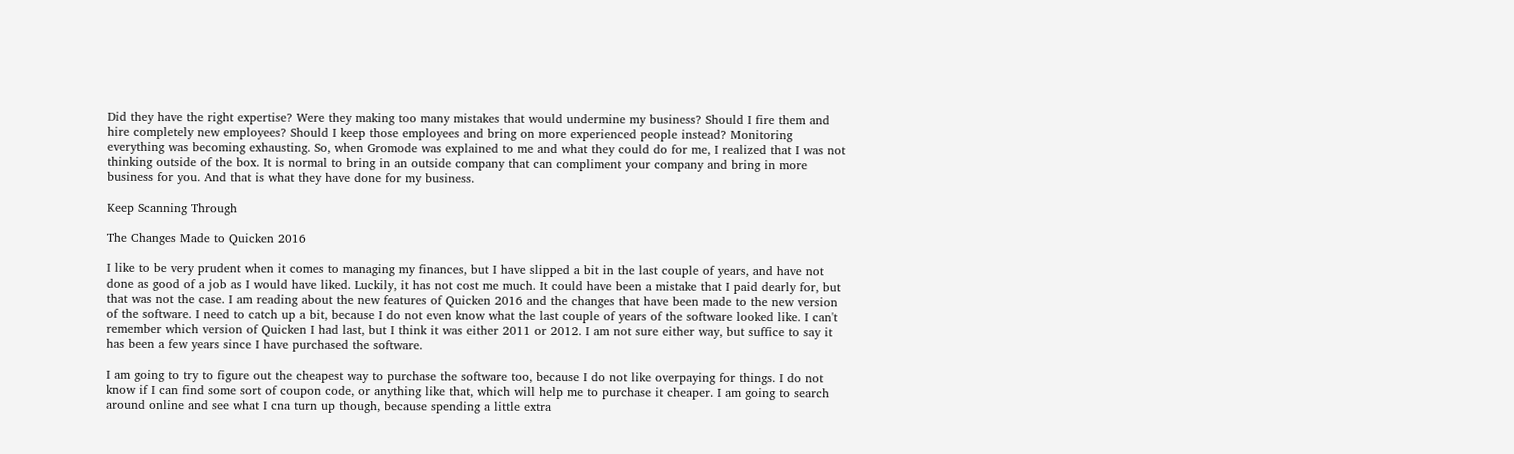Did they have the right expertise? Were they making too many mistakes that would undermine my business? Should I fire them and hire completely new employees? Should I keep those employees and bring on more experienced people instead? Monitoring everything was becoming exhausting. So, when Gromode was explained to me and what they could do for me, I realized that I was not thinking outside of the box. It is normal to bring in an outside company that can compliment your company and bring in more business for you. And that is what they have done for my business.

Keep Scanning Through

The Changes Made to Quicken 2016

I like to be very prudent when it comes to managing my finances, but I have slipped a bit in the last couple of years, and have not done as good of a job as I would have liked. Luckily, it has not cost me much. It could have been a mistake that I paid dearly for, but that was not the case. I am reading about the new features of Quicken 2016 and the changes that have been made to the new version of the software. I need to catch up a bit, because I do not even know what the last couple of years of the software looked like. I can't remember which version of Quicken I had last, but I think it was either 2011 or 2012. I am not sure either way, but suffice to say it has been a few years since I have purchased the software.

I am going to try to figure out the cheapest way to purchase the software too, because I do not like overpaying for things. I do not know if I can find some sort of coupon code, or anything like that, which will help me to purchase it cheaper. I am going to search around online and see what I cna turn up though, because spending a little extra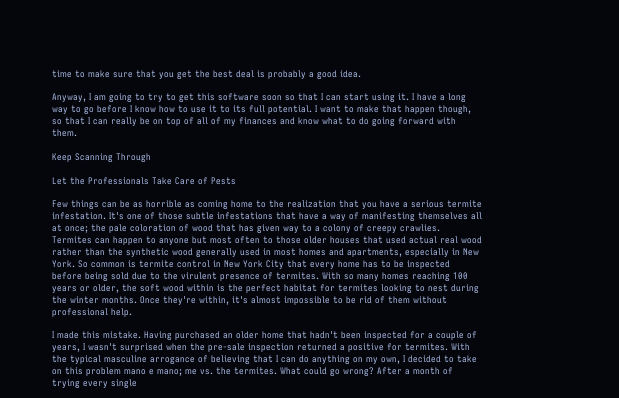time to make sure that you get the best deal is probably a good idea.

Anyway, I am going to try to get this software soon so that I can start using it. I have a long way to go before I know how to use it to its full potential. I want to make that happen though, so that I can really be on top of all of my finances and know what to do going forward with them.

Keep Scanning Through

Let the Professionals Take Care of Pests

Few things can be as horrible as coming home to the realization that you have a serious termite infestation. It's one of those subtle infestations that have a way of manifesting themselves all at once; the pale coloration of wood that has given way to a colony of creepy crawlies. Termites can happen to anyone but most often to those older houses that used actual real wood rather than the synthetic wood generally used in most homes and apartments, especially in New York. So common is termite control in New York City that every home has to be inspected before being sold due to the virulent presence of termites. With so many homes reaching 100 years or older, the soft wood within is the perfect habitat for termites looking to nest during the winter months. Once they're within, it's almost impossible to be rid of them without professional help.

I made this mistake. Having purchased an older home that hadn't been inspected for a couple of years, I wasn't surprised when the pre-sale inspection returned a positive for termites. With the typical masculine arrogance of believing that I can do anything on my own, I decided to take on this problem mano e mano; me vs. the termites. What could go wrong? After a month of trying every single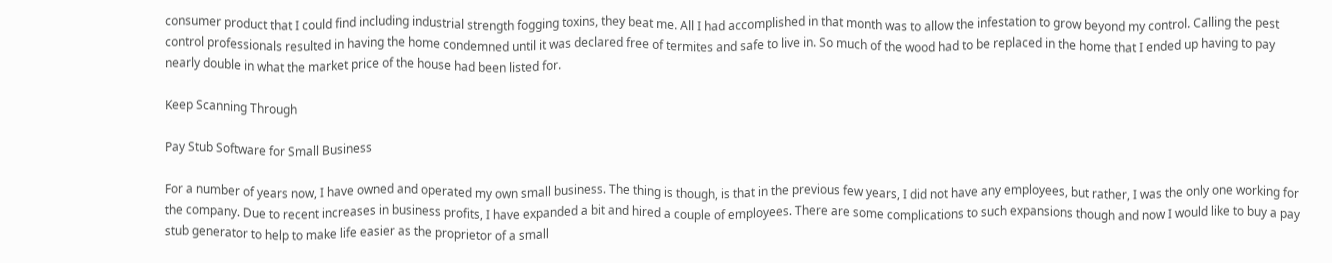consumer product that I could find including industrial strength fogging toxins, they beat me. All I had accomplished in that month was to allow the infestation to grow beyond my control. Calling the pest control professionals resulted in having the home condemned until it was declared free of termites and safe to live in. So much of the wood had to be replaced in the home that I ended up having to pay nearly double in what the market price of the house had been listed for.

Keep Scanning Through

Pay Stub Software for Small Business

For a number of years now, I have owned and operated my own small business. The thing is though, is that in the previous few years, I did not have any employees, but rather, I was the only one working for the company. Due to recent increases in business profits, I have expanded a bit and hired a couple of employees. There are some complications to such expansions though and now I would like to buy a pay stub generator to help to make life easier as the proprietor of a small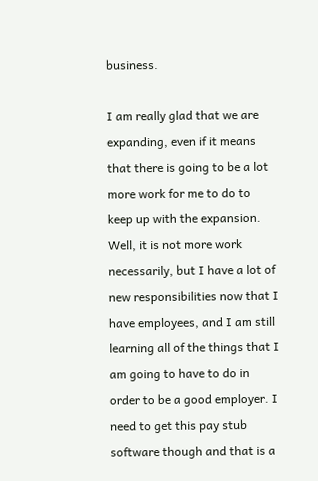business.

I am really glad that we are expanding, even if it means that there is going to be a lot more work for me to do to keep up with the expansion. Well, it is not more work necessarily, but I have a lot of new responsibilities now that I have employees, and I am still learning all of the things that I am going to have to do in order to be a good employer. I need to get this pay stub software though and that is a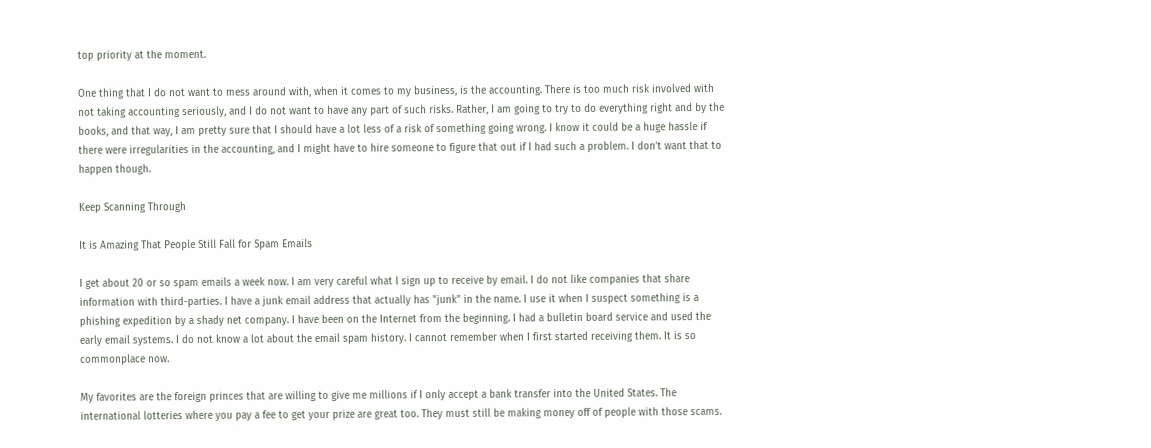top priority at the moment.

One thing that I do not want to mess around with, when it comes to my business, is the accounting. There is too much risk involved with not taking accounting seriously, and I do not want to have any part of such risks. Rather, I am going to try to do everything right and by the books, and that way, I am pretty sure that I should have a lot less of a risk of something going wrong. I know it could be a huge hassle if there were irregularities in the accounting, and I might have to hire someone to figure that out if I had such a problem. I don't want that to happen though.

Keep Scanning Through

It is Amazing That People Still Fall for Spam Emails

I get about 20 or so spam emails a week now. I am very careful what I sign up to receive by email. I do not like companies that share information with third-parties. I have a junk email address that actually has "junk" in the name. I use it when I suspect something is a phishing expedition by a shady net company. I have been on the Internet from the beginning. I had a bulletin board service and used the early email systems. I do not know a lot about the email spam history. I cannot remember when I first started receiving them. It is so commonplace now.

My favorites are the foreign princes that are willing to give me millions if I only accept a bank transfer into the United States. The international lotteries where you pay a fee to get your prize are great too. They must still be making money off of people with those scams.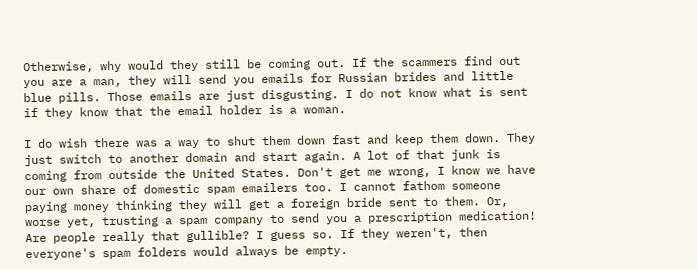Otherwise, why would they still be coming out. If the scammers find out you are a man, they will send you emails for Russian brides and little blue pills. Those emails are just disgusting. I do not know what is sent if they know that the email holder is a woman.

I do wish there was a way to shut them down fast and keep them down. They just switch to another domain and start again. A lot of that junk is coming from outside the United States. Don't get me wrong, I know we have our own share of domestic spam emailers too. I cannot fathom someone paying money thinking they will get a foreign bride sent to them. Or, worse yet, trusting a spam company to send you a prescription medication! Are people really that gullible? I guess so. If they weren't, then everyone's spam folders would always be empty.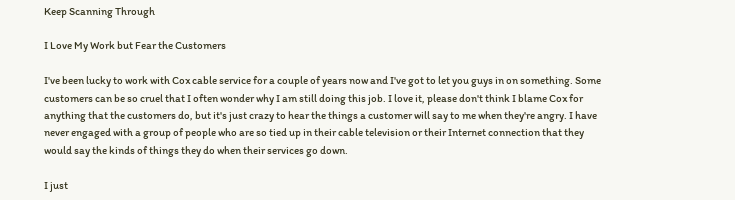Keep Scanning Through

I Love My Work but Fear the Customers

I've been lucky to work with Cox cable service for a couple of years now and I've got to let you guys in on something. Some customers can be so cruel that I often wonder why I am still doing this job. I love it, please don't think I blame Cox for anything that the customers do, but it's just crazy to hear the things a customer will say to me when they're angry. I have never engaged with a group of people who are so tied up in their cable television or their Internet connection that they would say the kinds of things they do when their services go down.

I just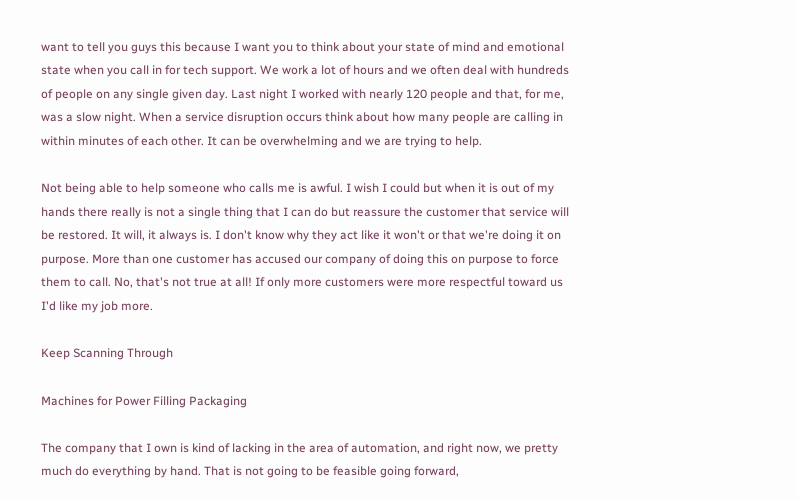want to tell you guys this because I want you to think about your state of mind and emotional state when you call in for tech support. We work a lot of hours and we often deal with hundreds of people on any single given day. Last night I worked with nearly 120 people and that, for me, was a slow night. When a service disruption occurs think about how many people are calling in within minutes of each other. It can be overwhelming and we are trying to help.

Not being able to help someone who calls me is awful. I wish I could but when it is out of my hands there really is not a single thing that I can do but reassure the customer that service will be restored. It will, it always is. I don't know why they act like it won't or that we're doing it on purpose. More than one customer has accused our company of doing this on purpose to force them to call. No, that's not true at all! If only more customers were more respectful toward us I'd like my job more.

Keep Scanning Through

Machines for Power Filling Packaging

The company that I own is kind of lacking in the area of automation, and right now, we pretty much do everything by hand. That is not going to be feasible going forward,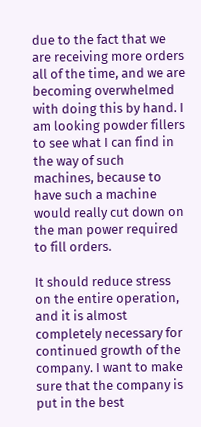due to the fact that we are receiving more orders all of the time, and we are becoming overwhelmed with doing this by hand. I am looking powder fillers to see what I can find in the way of such machines, because to have such a machine would really cut down on the man power required to fill orders.

It should reduce stress on the entire operation, and it is almost completely necessary for continued growth of the company. I want to make sure that the company is put in the best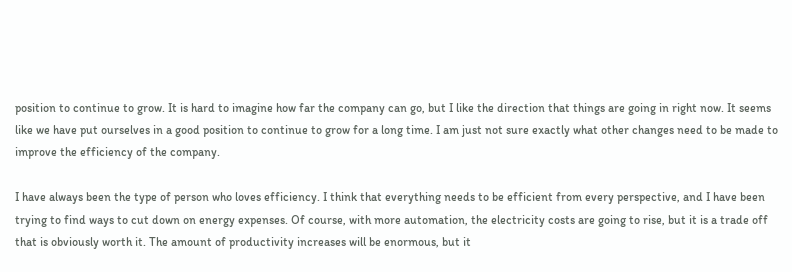position to continue to grow. It is hard to imagine how far the company can go, but I like the direction that things are going in right now. It seems like we have put ourselves in a good position to continue to grow for a long time. I am just not sure exactly what other changes need to be made to improve the efficiency of the company.

I have always been the type of person who loves efficiency. I think that everything needs to be efficient from every perspective, and I have been trying to find ways to cut down on energy expenses. Of course, with more automation, the electricity costs are going to rise, but it is a trade off that is obviously worth it. The amount of productivity increases will be enormous, but it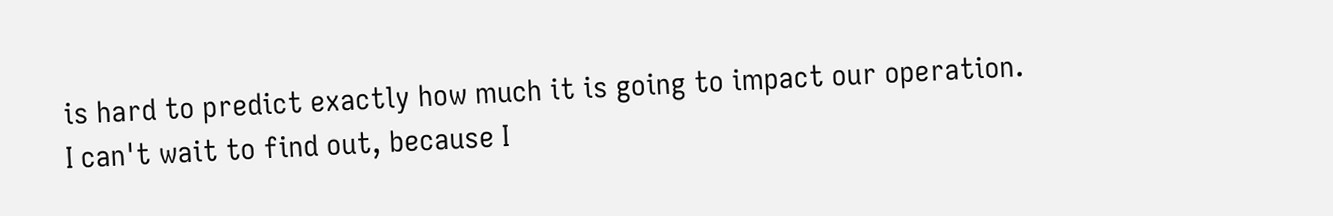is hard to predict exactly how much it is going to impact our operation. I can't wait to find out, because I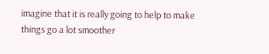imagine that it is really going to help to make things go a lot smoother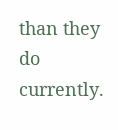than they do currently.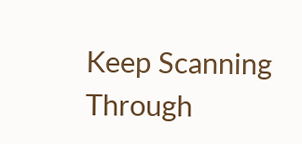Keep Scanning Through